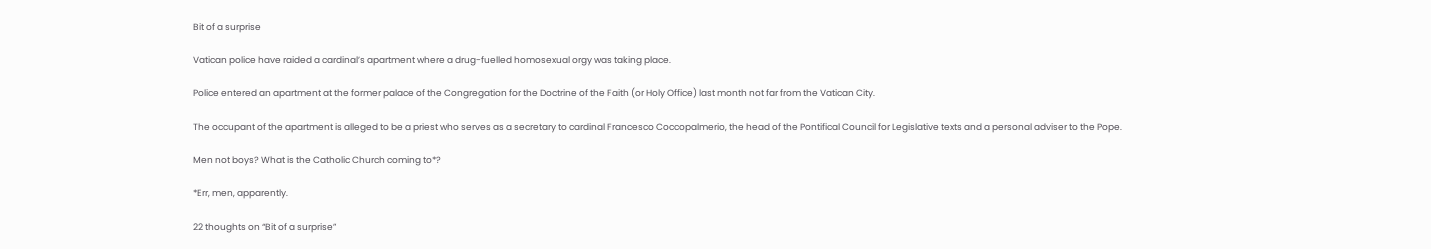Bit of a surprise

Vatican police have raided a cardinal’s apartment where a drug-fuelled homosexual orgy was taking place.

Police entered an apartment at the former palace of the Congregation for the Doctrine of the Faith (or Holy Office) last month not far from the Vatican City.

The occupant of the apartment is alleged to be a priest who serves as a secretary to cardinal Francesco Coccopalmerio, the head of the Pontifical Council for Legislative texts and a personal adviser to the Pope.

Men not boys? What is the Catholic Church coming to*?

*Err, men, apparently.

22 thoughts on “Bit of a surprise”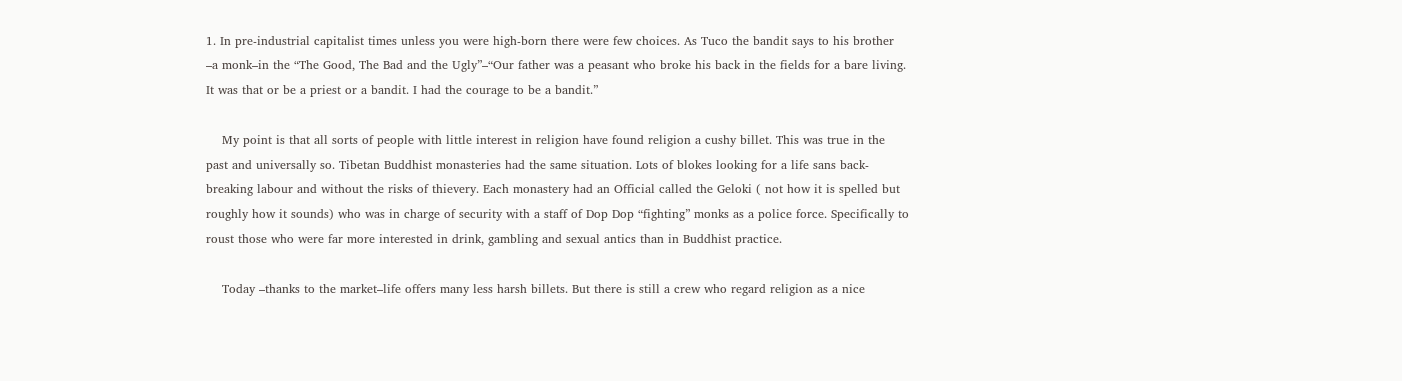1. In pre-industrial capitalist times unless you were high-born there were few choices. As Tuco the bandit says to his brother –a monk–in the “The Good, The Bad and the Ugly”–“Our father was a peasant who broke his back in the fields for a bare living. It was that or be a priest or a bandit. I had the courage to be a bandit.”

    My point is that all sorts of people with little interest in religion have found religion a cushy billet. This was true in the past and universally so. Tibetan Buddhist monasteries had the same situation. Lots of blokes looking for a life sans back-breaking labour and without the risks of thievery. Each monastery had an Official called the Geloki ( not how it is spelled but roughly how it sounds) who was in charge of security with a staff of Dop Dop “fighting” monks as a police force. Specifically to roust those who were far more interested in drink, gambling and sexual antics than in Buddhist practice.

    Today –thanks to the market–life offers many less harsh billets. But there is still a crew who regard religion as a nice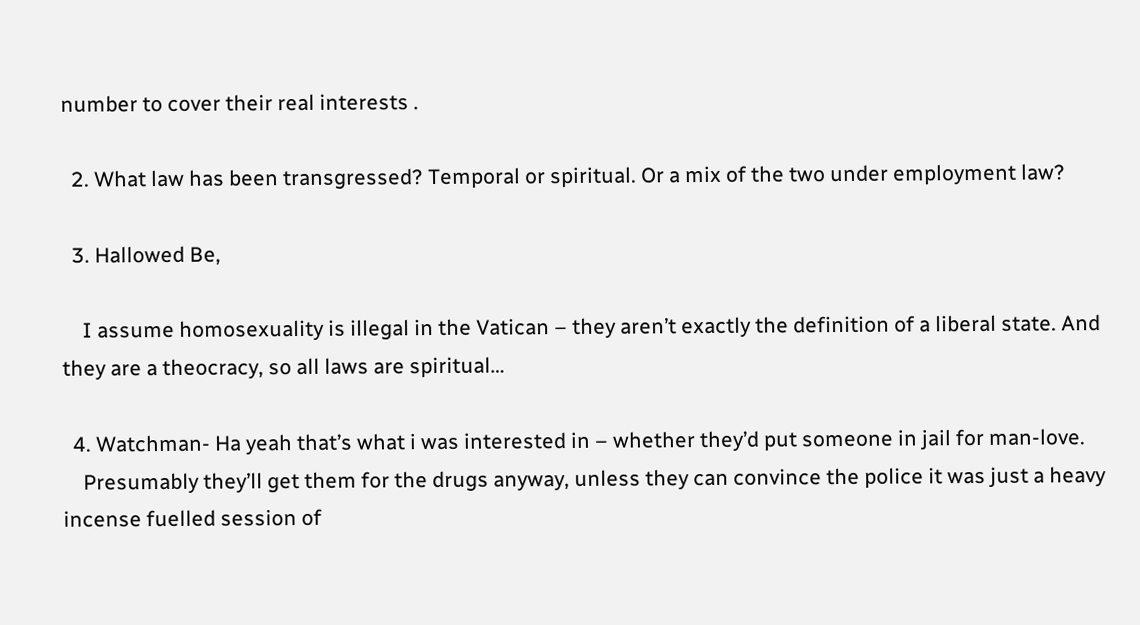number to cover their real interests .

  2. What law has been transgressed? Temporal or spiritual. Or a mix of the two under employment law?

  3. Hallowed Be,

    I assume homosexuality is illegal in the Vatican – they aren’t exactly the definition of a liberal state. And they are a theocracy, so all laws are spiritual…

  4. Watchman- Ha yeah that’s what i was interested in – whether they’d put someone in jail for man-love.
    Presumably they’ll get them for the drugs anyway, unless they can convince the police it was just a heavy incense fuelled session of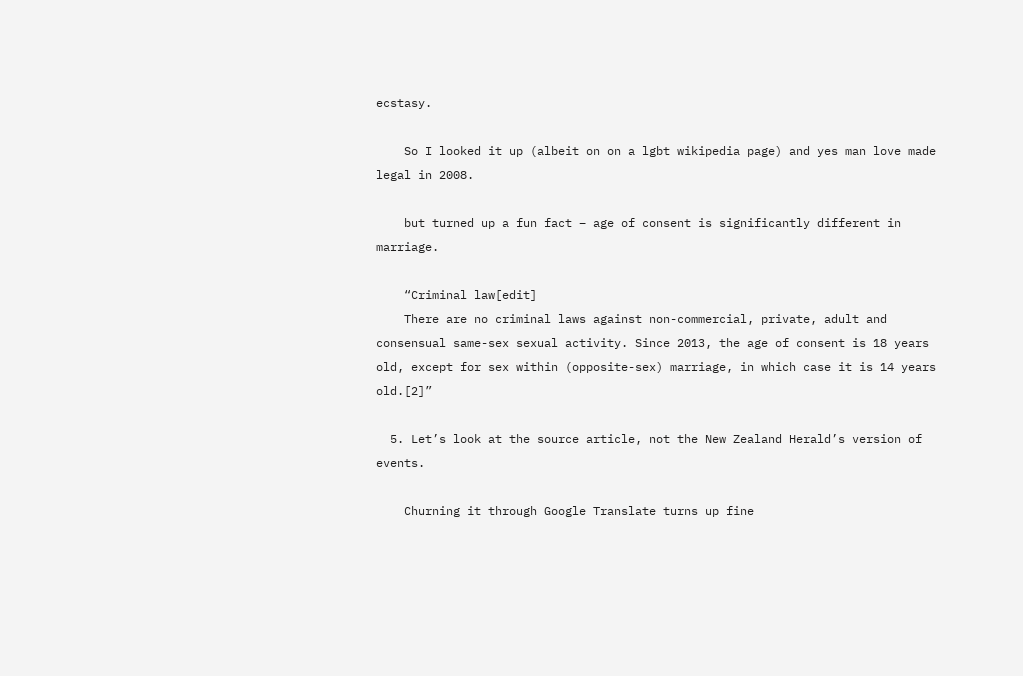ecstasy.

    So I looked it up (albeit on on a lgbt wikipedia page) and yes man love made legal in 2008.

    but turned up a fun fact – age of consent is significantly different in marriage.

    “Criminal law[edit]
    There are no criminal laws against non-commercial, private, adult and consensual same-sex sexual activity. Since 2013, the age of consent is 18 years old, except for sex within (opposite-sex) marriage, in which case it is 14 years old.[2]”

  5. Let’s look at the source article, not the New Zealand Herald’s version of events.

    Churning it through Google Translate turns up fine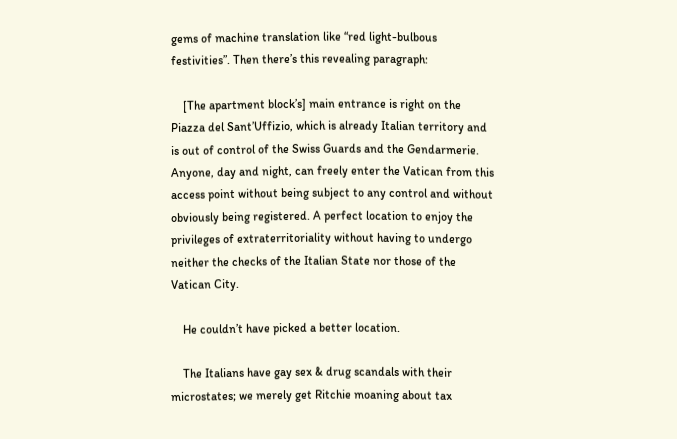gems of machine translation like “red light-bulbous festivities”. Then there’s this revealing paragraph:

    [The apartment block’s] main entrance is right on the Piazza del Sant’Uffizio, which is already Italian territory and is out of control of the Swiss Guards and the Gendarmerie. Anyone, day and night, can freely enter the Vatican from this access point without being subject to any control and without obviously being registered. A perfect location to enjoy the privileges of extraterritoriality without having to undergo neither the checks of the Italian State nor those of the Vatican City.

    He couldn’t have picked a better location.

    The Italians have gay sex & drug scandals with their microstates; we merely get Ritchie moaning about tax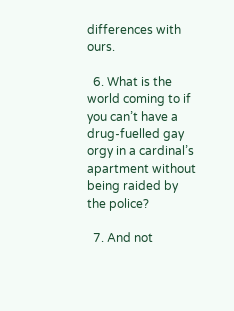differences with ours.

  6. What is the world coming to if you can’t have a drug-fuelled gay orgy in a cardinal’s apartment without being raided by the police?

  7. And not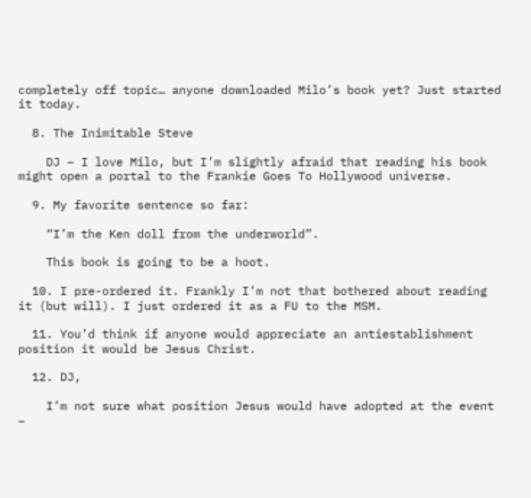completely off topic… anyone downloaded Milo’s book yet? Just started it today.

  8. The Inimitable Steve

    DJ – I love Milo, but I’m slightly afraid that reading his book might open a portal to the Frankie Goes To Hollywood universe.

  9. My favorite sentence so far:

    “I’m the Ken doll from the underworld”.

    This book is going to be a hoot.

  10. I pre-ordered it. Frankly I’m not that bothered about reading it (but will). I just ordered it as a FU to the MSM.

  11. You’d think if anyone would appreciate an antiestablishment position it would be Jesus Christ.

  12. DJ,

    I’m not sure what position Jesus would have adopted at the event –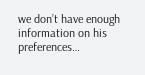we don’t have enough information on his preferences…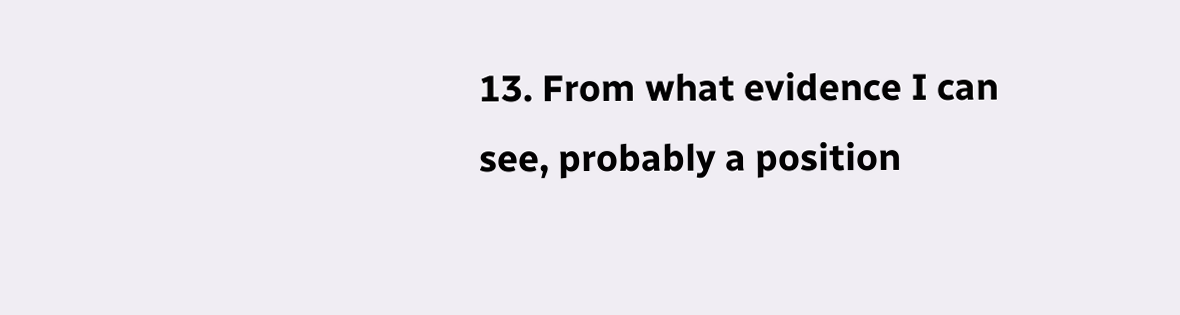13. From what evidence I can see, probably a position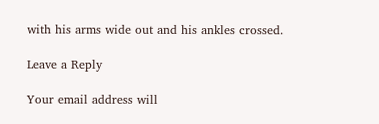with his arms wide out and his ankles crossed.

Leave a Reply

Your email address will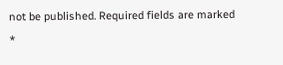not be published. Required fields are marked *